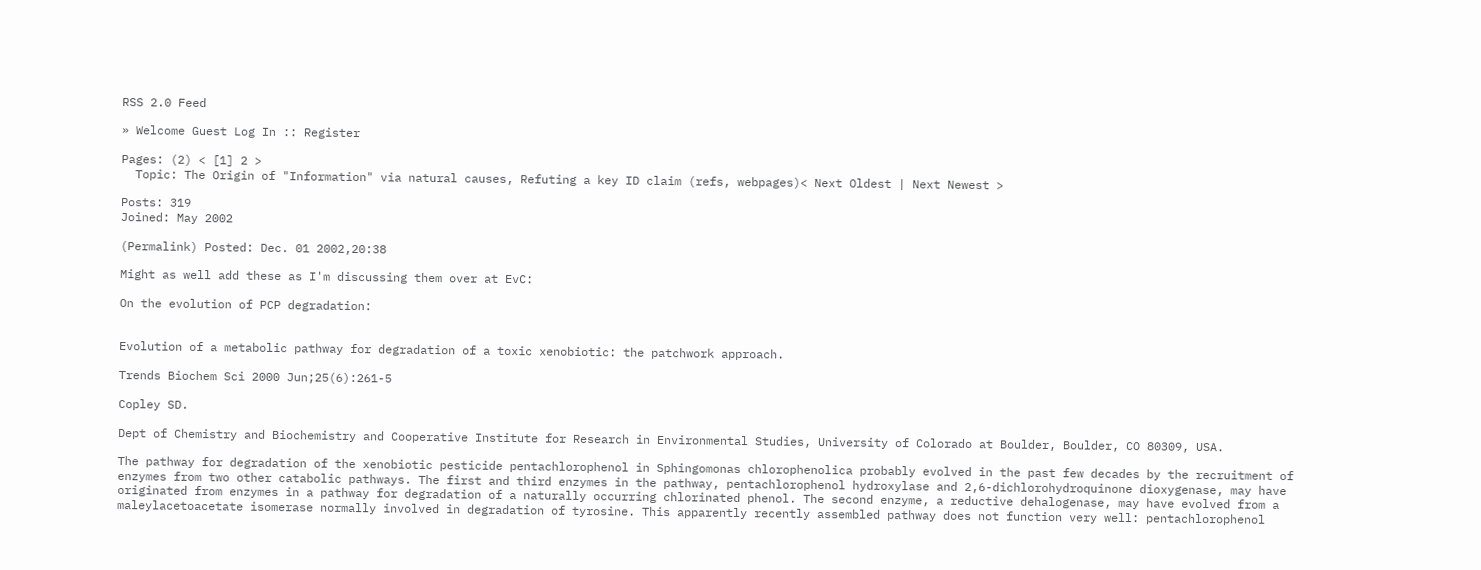RSS 2.0 Feed

» Welcome Guest Log In :: Register

Pages: (2) < [1] 2 >
  Topic: The Origin of "Information" via natural causes, Refuting a key ID claim (refs, webpages)< Next Oldest | Next Newest >

Posts: 319
Joined: May 2002

(Permalink) Posted: Dec. 01 2002,20:38

Might as well add these as I'm discussing them over at EvC:

On the evolution of PCP degradation:


Evolution of a metabolic pathway for degradation of a toxic xenobiotic: the patchwork approach.

Trends Biochem Sci 2000 Jun;25(6):261-5

Copley SD.

Dept of Chemistry and Biochemistry and Cooperative Institute for Research in Environmental Studies, University of Colorado at Boulder, Boulder, CO 80309, USA.

The pathway for degradation of the xenobiotic pesticide pentachlorophenol in Sphingomonas chlorophenolica probably evolved in the past few decades by the recruitment of enzymes from two other catabolic pathways. The first and third enzymes in the pathway, pentachlorophenol hydroxylase and 2,6-dichlorohydroquinone dioxygenase, may have originated from enzymes in a pathway for degradation of a naturally occurring chlorinated phenol. The second enzyme, a reductive dehalogenase, may have evolved from a maleylacetoacetate isomerase normally involved in degradation of tyrosine. This apparently recently assembled pathway does not function very well: pentachlorophenol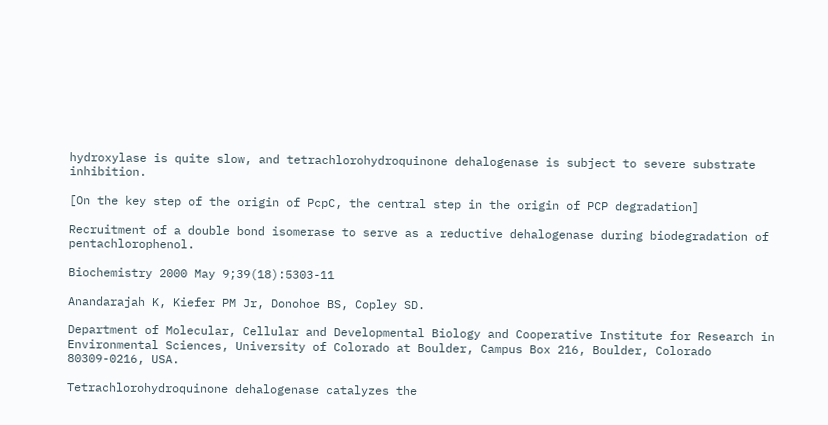hydroxylase is quite slow, and tetrachlorohydroquinone dehalogenase is subject to severe substrate inhibition.

[On the key step of the origin of PcpC, the central step in the origin of PCP degradation]

Recruitment of a double bond isomerase to serve as a reductive dehalogenase during biodegradation of pentachlorophenol.

Biochemistry 2000 May 9;39(18):5303-11

Anandarajah K, Kiefer PM Jr, Donohoe BS, Copley SD.

Department of Molecular, Cellular and Developmental Biology and Cooperative Institute for Research in Environmental Sciences, University of Colorado at Boulder, Campus Box 216, Boulder, Colorado 80309-0216, USA.

Tetrachlorohydroquinone dehalogenase catalyzes the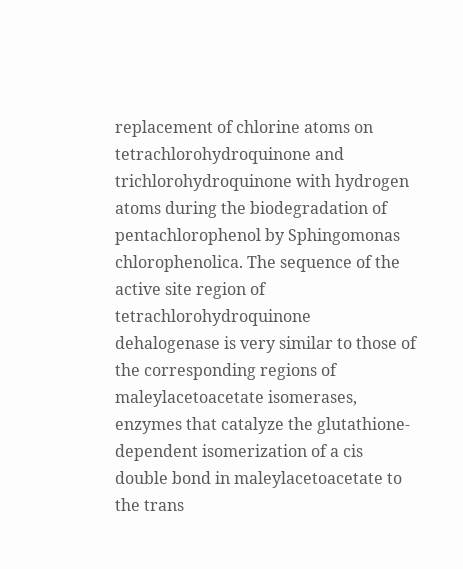replacement of chlorine atoms on tetrachlorohydroquinone and trichlorohydroquinone with hydrogen atoms during the biodegradation of pentachlorophenol by Sphingomonas chlorophenolica. The sequence of the active site region of tetrachlorohydroquinone dehalogenase is very similar to those of the corresponding regions of maleylacetoacetate isomerases, enzymes that catalyze the glutathione-dependent isomerization of a cis double bond in maleylacetoacetate to the trans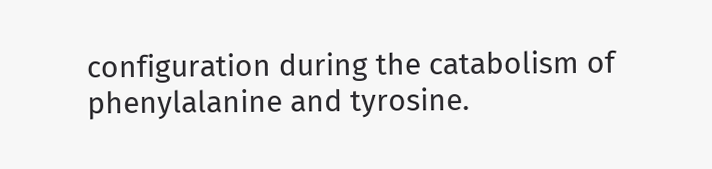configuration during the catabolism of phenylalanine and tyrosine.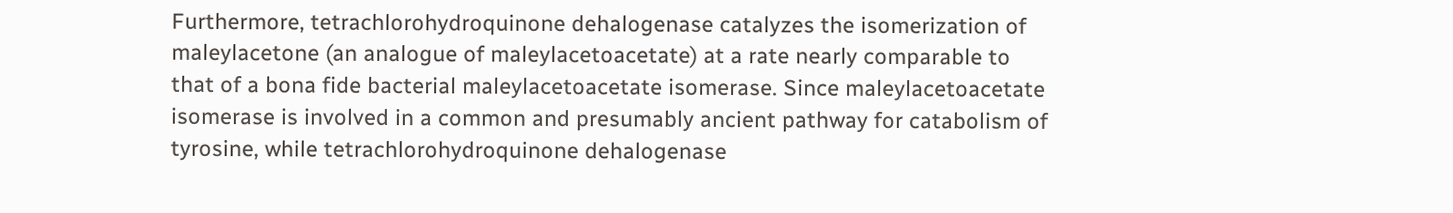Furthermore, tetrachlorohydroquinone dehalogenase catalyzes the isomerization of maleylacetone (an analogue of maleylacetoacetate) at a rate nearly comparable to that of a bona fide bacterial maleylacetoacetate isomerase. Since maleylacetoacetate isomerase is involved in a common and presumably ancient pathway for catabolism of tyrosine, while tetrachlorohydroquinone dehalogenase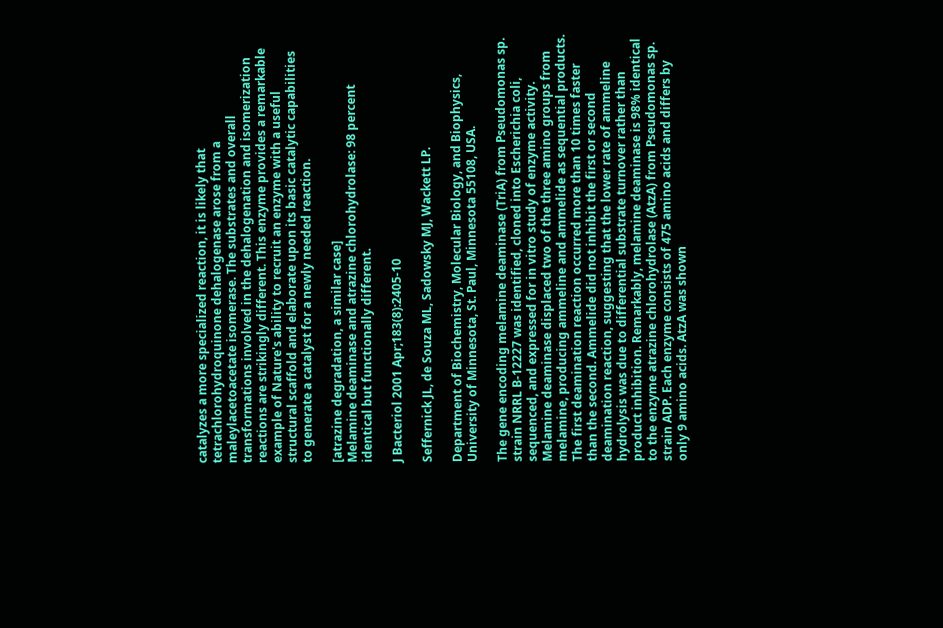catalyzes a more specialized reaction, it is likely that tetrachlorohydroquinone dehalogenase arose from a maleylacetoacetate isomerase. The substrates and overall transformations involved in the dehalogenation and isomerization reactions are strikingly different. This enzyme provides a remarkable example of Nature's ability to recruit an enzyme with a useful structural scaffold and elaborate upon its basic catalytic capabilities to generate a catalyst for a newly needed reaction.

[atrazine degradation, a similar case]
Melamine deaminase and atrazine chlorohydrolase: 98 percent identical but functionally different.

J Bacteriol 2001 Apr;183(8):2405-10

Seffernick JL, de Souza ML, Sadowsky MJ, Wackett LP.

Department of Biochemistry, Molecular Biology, and Biophysics, University of Minnesota, St. Paul, Minnesota 55108, USA.

The gene encoding melamine deaminase (TriA) from Pseudomonas sp. strain NRRL B-12227 was identified, cloned into Escherichia coli, sequenced, and expressed for in vitro study of enzyme activity. Melamine deaminase displaced two of the three amino groups from melamine, producing ammeline and ammelide as sequential products. The first deamination reaction occurred more than 10 times faster than the second. Ammelide did not inhibit the first or second deamination reaction, suggesting that the lower rate of ammeline hydrolysis was due to differential substrate turnover rather than product inhibition. Remarkably, melamine deaminase is 98% identical to the enzyme atrazine chlorohydrolase (AtzA) from Pseudomonas sp. strain ADP. Each enzyme consists of 475 amino acids and differs by only 9 amino acids. AtzA was shown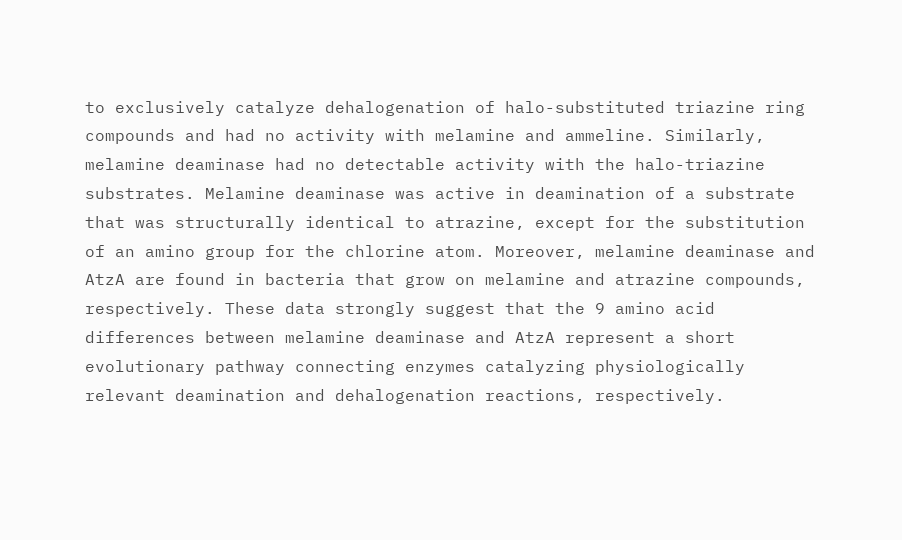to exclusively catalyze dehalogenation of halo-substituted triazine ring compounds and had no activity with melamine and ammeline. Similarly, melamine deaminase had no detectable activity with the halo-triazine substrates. Melamine deaminase was active in deamination of a substrate that was structurally identical to atrazine, except for the substitution of an amino group for the chlorine atom. Moreover, melamine deaminase and AtzA are found in bacteria that grow on melamine and atrazine compounds, respectively. These data strongly suggest that the 9 amino acid differences between melamine deaminase and AtzA represent a short evolutionary pathway connecting enzymes catalyzing physiologically relevant deamination and dehalogenation reactions, respectively.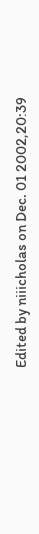Edited by niiicholas on Dec. 01 2002,20:39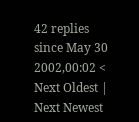42 replies since May 30 2002,00:02 < Next Oldest | Next Newest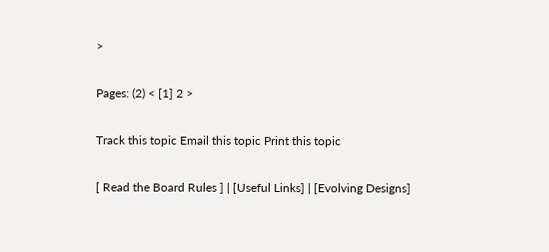>

Pages: (2) < [1] 2 >

Track this topic Email this topic Print this topic

[ Read the Board Rules ] | [Useful Links] | [Evolving Designs]